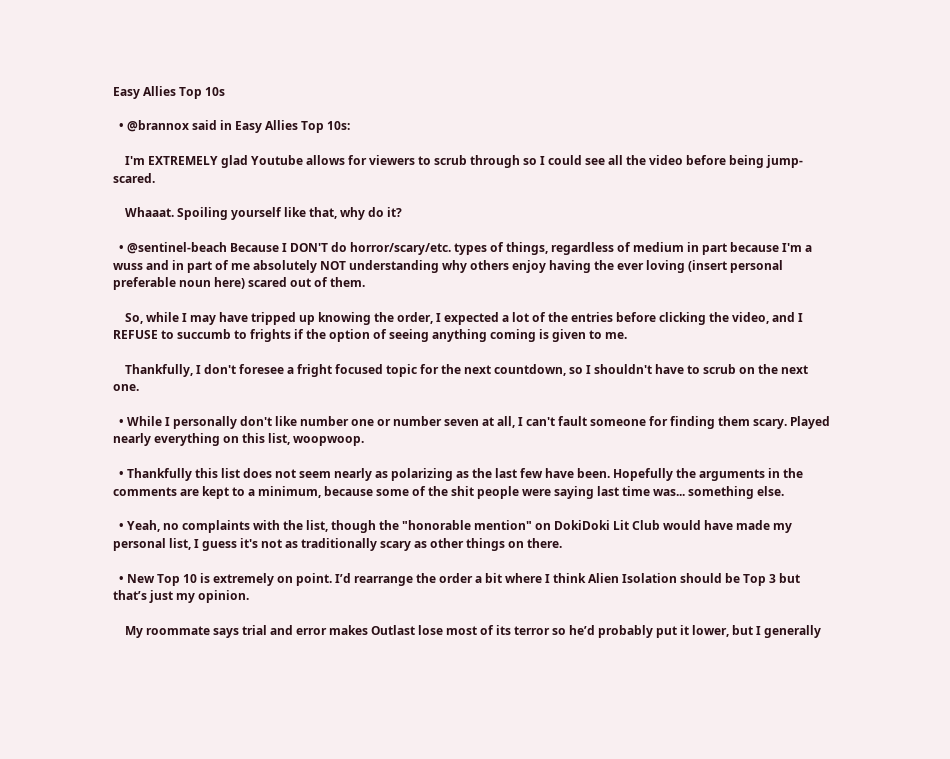Easy Allies Top 10s

  • @brannox said in Easy Allies Top 10s:

    I'm EXTREMELY glad Youtube allows for viewers to scrub through so I could see all the video before being jump-scared.

    Whaaat. Spoiling yourself like that, why do it?

  • @sentinel-beach Because I DON'T do horror/scary/etc. types of things, regardless of medium in part because I'm a wuss and in part of me absolutely NOT understanding why others enjoy having the ever loving (insert personal preferable noun here) scared out of them.

    So, while I may have tripped up knowing the order, I expected a lot of the entries before clicking the video, and I REFUSE to succumb to frights if the option of seeing anything coming is given to me.

    Thankfully, I don't foresee a fright focused topic for the next countdown, so I shouldn't have to scrub on the next one.

  • While I personally don't like number one or number seven at all, I can't fault someone for finding them scary. Played nearly everything on this list, woopwoop.

  • Thankfully this list does not seem nearly as polarizing as the last few have been. Hopefully the arguments in the comments are kept to a minimum, because some of the shit people were saying last time was... something else.

  • Yeah, no complaints with the list, though the "honorable mention" on DokiDoki Lit Club would have made my personal list, I guess it's not as traditionally scary as other things on there.

  • New Top 10 is extremely on point. I’d rearrange the order a bit where I think Alien Isolation should be Top 3 but that’s just my opinion.

    My roommate says trial and error makes Outlast lose most of its terror so he’d probably put it lower, but I generally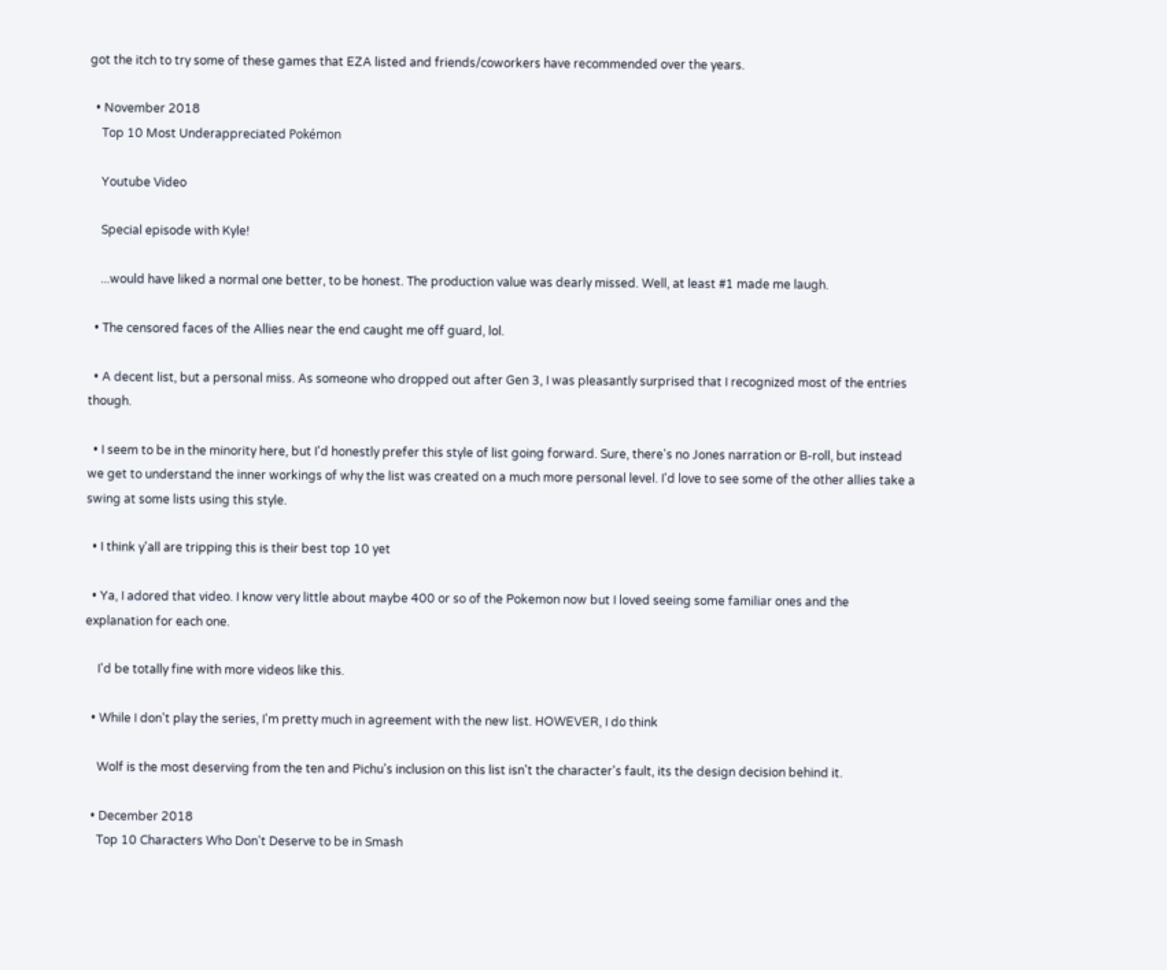got the itch to try some of these games that EZA listed and friends/coworkers have recommended over the years.

  • November 2018
    Top 10 Most Underappreciated Pokémon

    Youtube Video

    Special episode with Kyle!

    ...would have liked a normal one better, to be honest. The production value was dearly missed. Well, at least #1 made me laugh.

  • The censored faces of the Allies near the end caught me off guard, lol.

  • A decent list, but a personal miss. As someone who dropped out after Gen 3, I was pleasantly surprised that I recognized most of the entries though.

  • I seem to be in the minority here, but I'd honestly prefer this style of list going forward. Sure, there's no Jones narration or B-roll, but instead we get to understand the inner workings of why the list was created on a much more personal level. I'd love to see some of the other allies take a swing at some lists using this style.

  • I think y'all are tripping this is their best top 10 yet

  • Ya, I adored that video. I know very little about maybe 400 or so of the Pokemon now but I loved seeing some familiar ones and the explanation for each one.

    I'd be totally fine with more videos like this.

  • While I don't play the series, I'm pretty much in agreement with the new list. HOWEVER, I do think

    Wolf is the most deserving from the ten and Pichu's inclusion on this list isn't the character's fault, its the design decision behind it.

  • December 2018
    Top 10 Characters Who Don't Deserve to be in Smash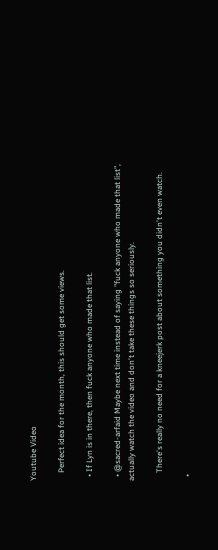Youtube Video

    Perfect idea for the month, this should get some views.

  • If Lyn is in there, then fuck anyone who made that list.

  • @sacred-arfaid Maybe next time instead of saying "fuck anyone who made that list", actually watch the video and don't take these things so seriously.

    There's really no need for a kneejerk post about something you didn't even watch.

  •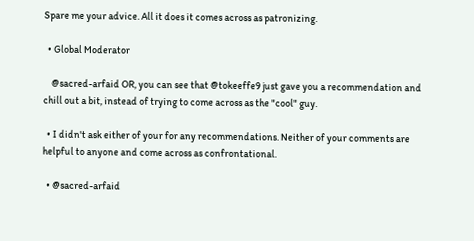Spare me your advice. All it does it comes across as patronizing.

  • Global Moderator

    @sacred-arfaid OR, you can see that @tokeeffe9 just gave you a recommendation and chill out a bit, instead of trying to come across as the "cool" guy.

  • I didn't ask either of your for any recommendations. Neither of your comments are helpful to anyone and come across as confrontational.

  • @sacred-arfaid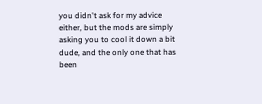you didn't ask for my advice either, but the mods are simply asking you to cool it down a bit dude, and the only one that has been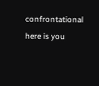confrontational here is you